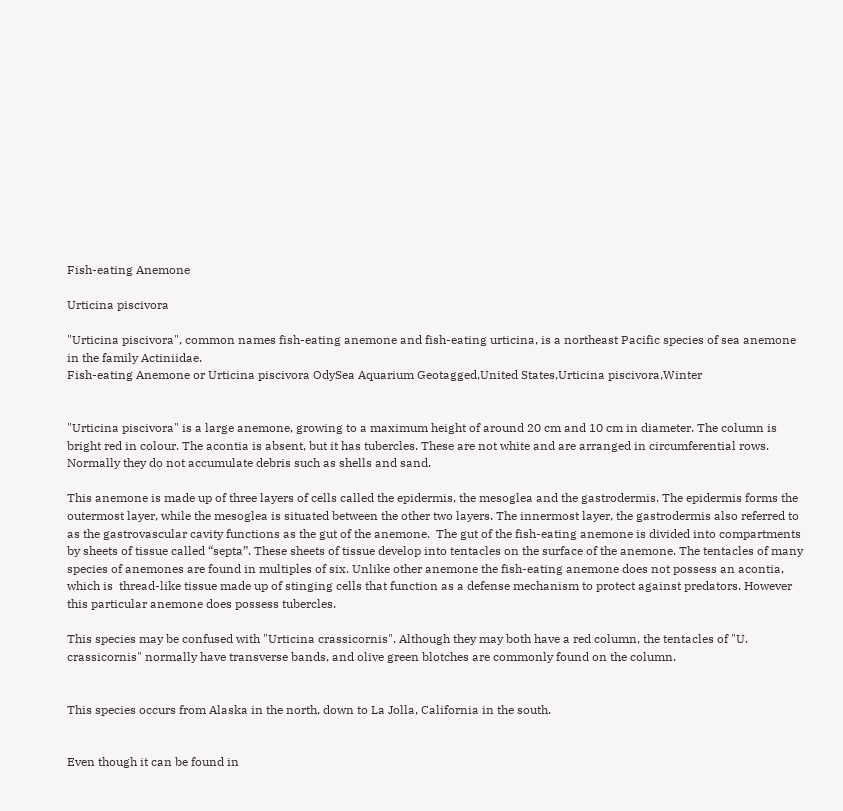Fish-eating Anemone

Urticina piscivora

"Urticina piscivora", common names fish-eating anemone and fish-eating urticina, is a northeast Pacific species of sea anemone in the family Actiniidae.
Fish-eating Anemone or Urticina piscivora OdySea Aquarium Geotagged,United States,Urticina piscivora,Winter


"Urticina piscivora" is a large anemone, growing to a maximum height of around 20 cm and 10 cm in diameter. The column is bright red in colour. The acontia is absent, but it has tubercles. These are not white and are arranged in circumferential rows. Normally they do not accumulate debris such as shells and sand.

This anemone is made up of three layers of cells called the epidermis, the mesoglea and the gastrodermis. The epidermis forms the outermost layer, while the mesoglea is situated between the other two layers. The innermost layer, the gastrodermis also referred to as the gastrovascular cavity functions as the gut of the anemone.  The gut of the fish-eating anemone is divided into compartments by sheets of tissue called “septa”. These sheets of tissue develop into tentacles on the surface of the anemone. The tentacles of many species of anemones are found in multiples of six. Unlike other anemone the fish-eating anemone does not possess an acontia, which is  thread-like tissue made up of stinging cells that function as a defense mechanism to protect against predators. However this particular anemone does possess tubercles.

This species may be confused with "Urticina crassicornis". Although they may both have a red column, the tentacles of "U. crassicornis" normally have transverse bands, and olive green blotches are commonly found on the column.


This species occurs from Alaska in the north, down to La Jolla, California in the south.


Even though it can be found in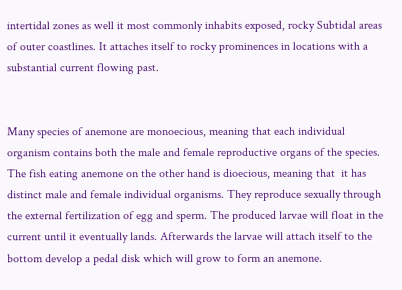intertidal zones as well it most commonly inhabits exposed, rocky Subtidal areas of outer coastlines. It attaches itself to rocky prominences in locations with a substantial current flowing past.


Many species of anemone are monoecious, meaning that each individual organism contains both the male and female reproductive organs of the species. The fish eating anemone on the other hand is dioecious, meaning that  it has distinct male and female individual organisms. They reproduce sexually through the external fertilization of egg and sperm. The produced larvae will float in the current until it eventually lands. Afterwards the larvae will attach itself to the bottom develop a pedal disk which will grow to form an anemone.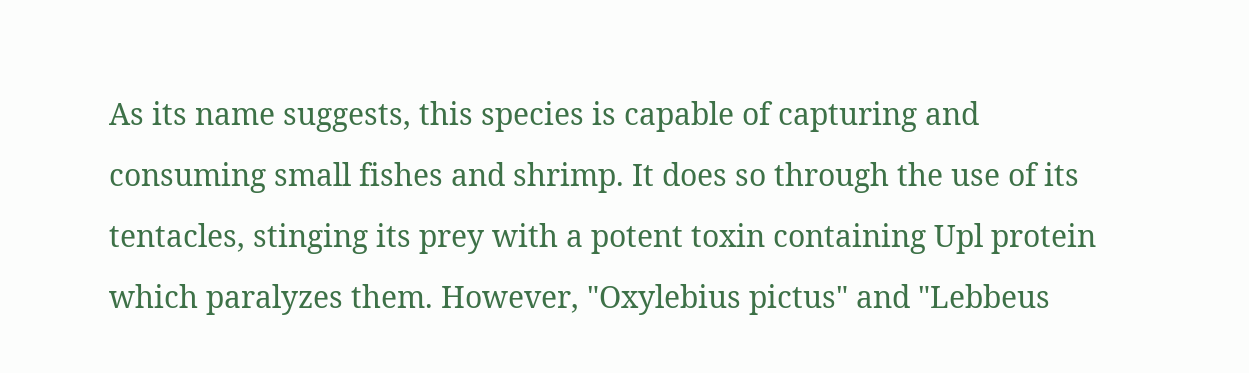As its name suggests, this species is capable of capturing and consuming small fishes and shrimp. It does so through the use of its tentacles, stinging its prey with a potent toxin containing Upl protein which paralyzes them. However, "Oxylebius pictus" and "Lebbeus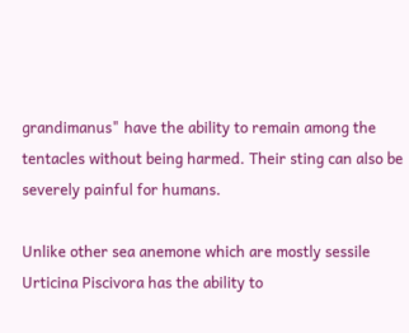grandimanus" have the ability to remain among the tentacles without being harmed. Their sting can also be severely painful for humans.

Unlike other sea anemone which are mostly sessile Urticina Piscivora has the ability to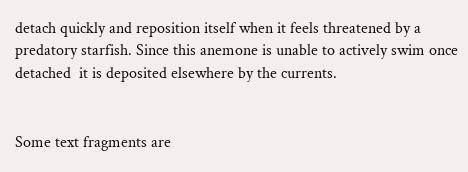detach quickly and reposition itself when it feels threatened by a predatory starfish. Since this anemone is unable to actively swim once detached  it is deposited elsewhere by the currents.


Some text fragments are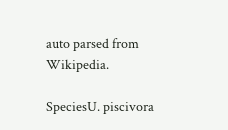auto parsed from Wikipedia.

SpeciesU. piscivora